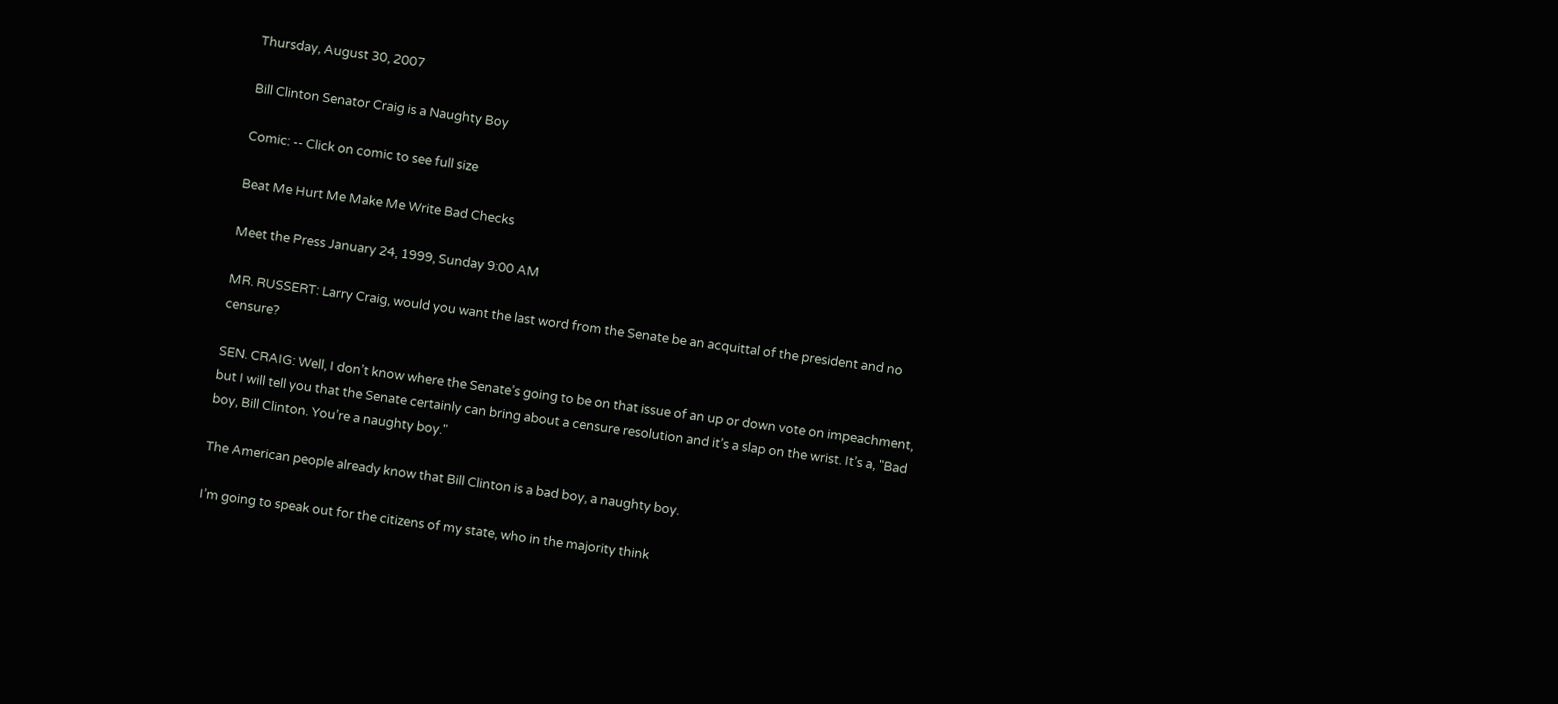Thursday, August 30, 2007

Bill Clinton Senator Craig is a Naughty Boy

Comic: -- Click on comic to see full size

Beat Me Hurt Me Make Me Write Bad Checks

Meet the Press January 24, 1999, Sunday 9:00 AM

MR. RUSSERT: Larry Craig, would you want the last word from the Senate be an acquittal of the president and no censure?

SEN. CRAIG: Well, I don’t know where the Senate’s going to be on that issue of an up or down vote on impeachment, but I will tell you that the Senate certainly can bring about a censure resolution and it’s a slap on the wrist. It’s a, "Bad boy, Bill Clinton. You’re a naughty boy."

The American people already know that Bill Clinton is a bad boy, a naughty boy.

I’m going to speak out for the citizens of my state, who in the majority think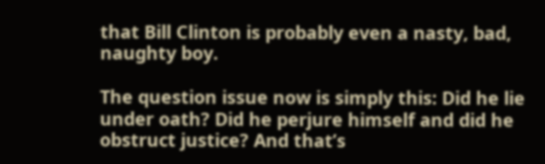that Bill Clinton is probably even a nasty, bad, naughty boy.

The question issue now is simply this: Did he lie under oath? Did he perjure himself and did he obstruct justice? And that’s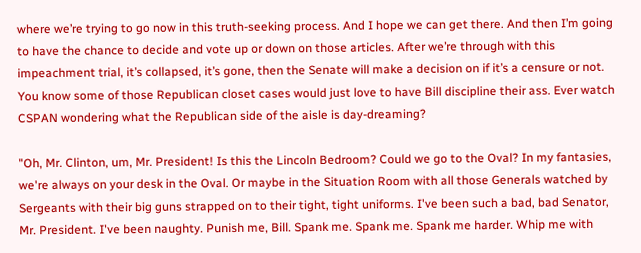where we’re trying to go now in this truth-seeking process. And I hope we can get there. And then I’m going to have the chance to decide and vote up or down on those articles. After we’re through with this impeachment trial, it’s collapsed, it’s gone, then the Senate will make a decision on if it’s a censure or not.
You know some of those Republican closet cases would just love to have Bill discipline their ass. Ever watch CSPAN wondering what the Republican side of the aisle is day-dreaming?

"Oh, Mr. Clinton, um, Mr. President! Is this the Lincoln Bedroom? Could we go to the Oval? In my fantasies, we're always on your desk in the Oval. Or maybe in the Situation Room with all those Generals watched by Sergeants with their big guns strapped on to their tight, tight uniforms. I've been such a bad, bad Senator, Mr. President. I've been naughty. Punish me, Bill. Spank me. Spank me. Spank me harder. Whip me with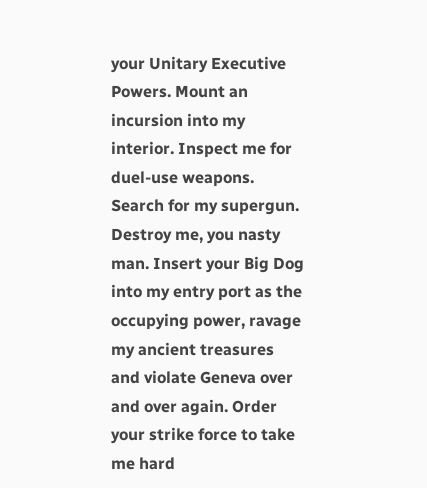your Unitary Executive Powers. Mount an incursion into my interior. Inspect me for duel-use weapons. Search for my supergun. Destroy me, you nasty man. Insert your Big Dog into my entry port as the occupying power, ravage my ancient treasures and violate Geneva over and over again. Order your strike force to take me hard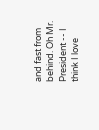and fast from behind. Oh Mr. President -- I think I love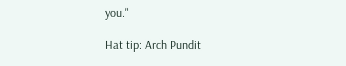you."

Hat tip: Arch Pundit